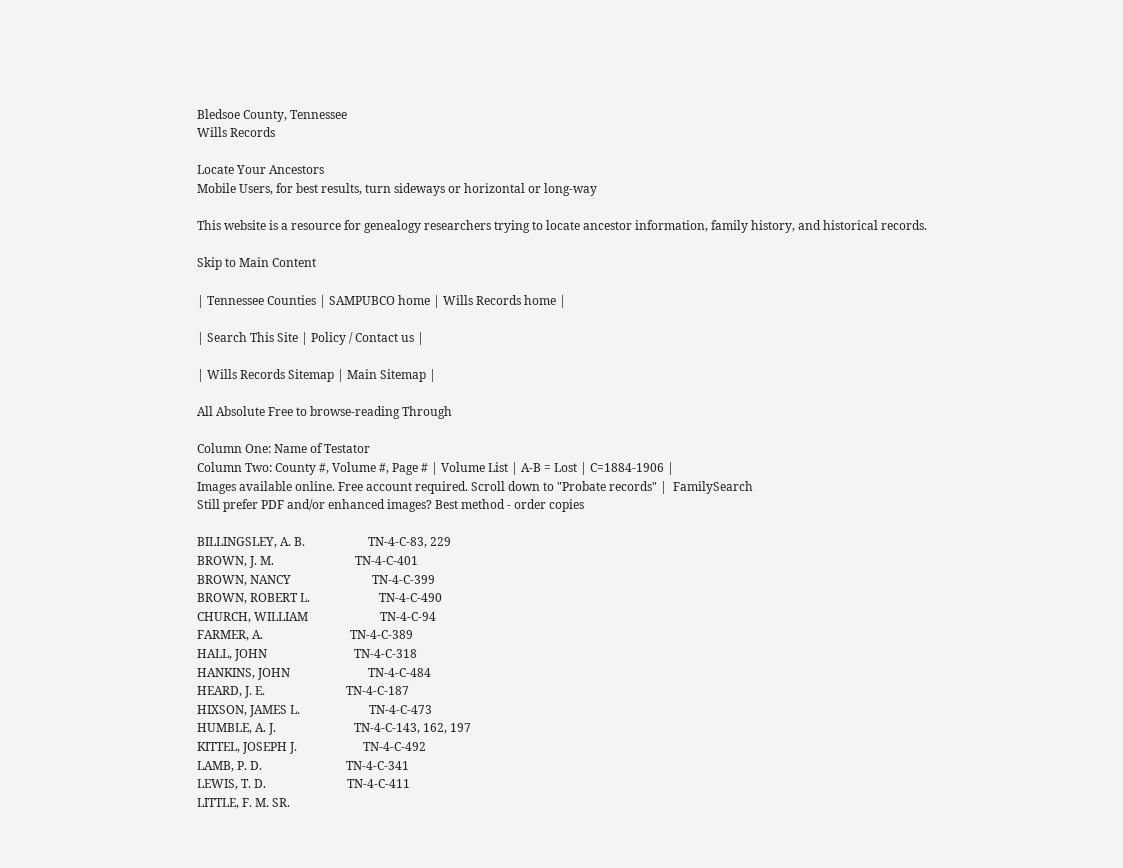Bledsoe County, Tennessee
Wills Records

Locate Your Ancestors
Mobile Users, for best results, turn sideways or horizontal or long-way

This website is a resource for genealogy researchers trying to locate ancestor information, family history, and historical records.

Skip to Main Content

| Tennessee Counties | SAMPUBCO home | Wills Records home |

| Search This Site | Policy / Contact us |

| Wills Records Sitemap | Main Sitemap |

All Absolute Free to browse-reading Through

Column One: Name of Testator
Column Two: County #, Volume #, Page # | Volume List | A-B = Lost | C=1884-1906 |
Images available online. Free account required. Scroll down to "Probate records" |  FamilySearch
Still prefer PDF and/or enhanced images? Best method - order copies

BILLINGSLEY, A. B.                     TN-4-C-83, 229
BROWN, J. M.                           TN-4-C-401
BROWN, NANCY                           TN-4-C-399
BROWN, ROBERT L.                       TN-4-C-490
CHURCH, WILLIAM                        TN-4-C-94
FARMER, A.                             TN-4-C-389
HALL, JOHN                             TN-4-C-318
HANKINS, JOHN                          TN-4-C-484
HEARD, J. E.                           TN-4-C-187
HIXSON, JAMES L.                       TN-4-C-473
HUMBLE, A. J.                          TN-4-C-143, 162, 197
KITTEL, JOSEPH J.                      TN-4-C-492
LAMB, P. D.                            TN-4-C-341
LEWIS, T. D.                           TN-4-C-411
LITTLE, F. M. SR.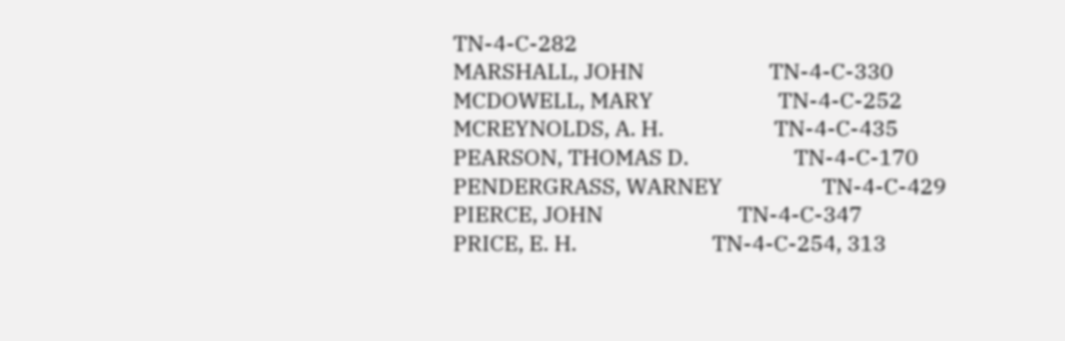TN-4-C-282
MARSHALL, JOHN                         TN-4-C-330
MCDOWELL, MARY                         TN-4-C-252
MCREYNOLDS, A. H.                      TN-4-C-435
PEARSON, THOMAS D.                     TN-4-C-170
PENDERGRASS, WARNEY                    TN-4-C-429
PIERCE, JOHN                           TN-4-C-347
PRICE, E. H.                           TN-4-C-254, 313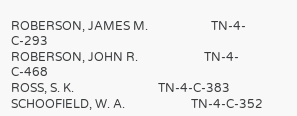ROBERSON, JAMES M.                     TN-4-C-293
ROBERSON, JOHN R.                      TN-4-C-468
ROSS, S. K.                            TN-4-C-383
SCHOOFIELD, W. A.                      TN-4-C-352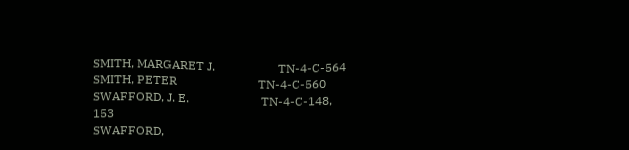SMITH, MARGARET J.                     TN-4-C-564
SMITH, PETER                           TN-4-C-560
SWAFFORD, J. E.                        TN-4-C-148, 153
SWAFFORD,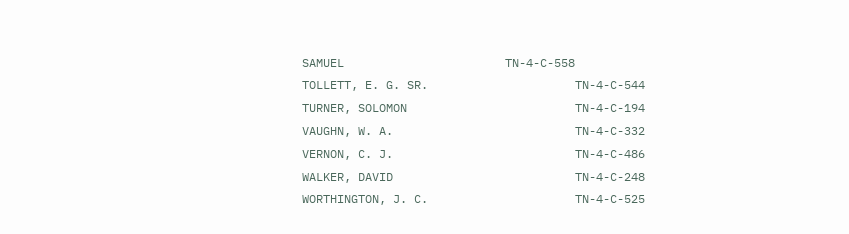SAMUEL                       TN-4-C-558
TOLLETT, E. G. SR.                     TN-4-C-544
TURNER, SOLOMON                        TN-4-C-194
VAUGHN, W. A.                          TN-4-C-332
VERNON, C. J.                          TN-4-C-486
WALKER, DAVID                          TN-4-C-248
WORTHINGTON, J. C.                     TN-4-C-525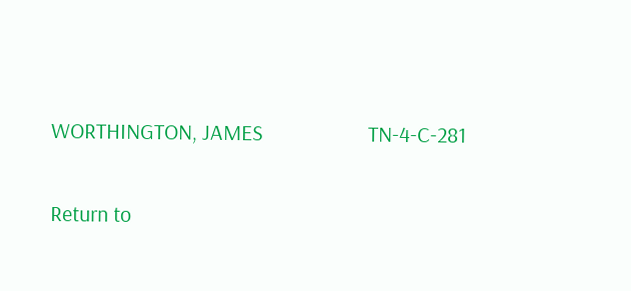WORTHINGTON, JAMES                     TN-4-C-281

Return to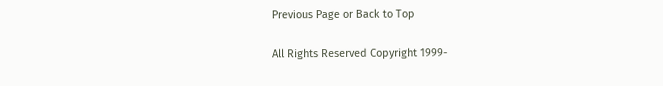Previous Page or Back to Top

All Rights Reserved Copyright 1999-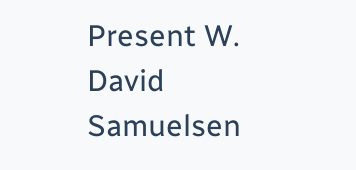Present W. David Samuelsen